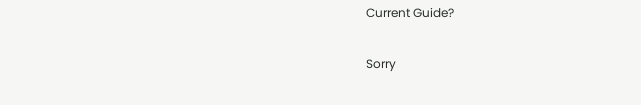Current Guide?

Sorry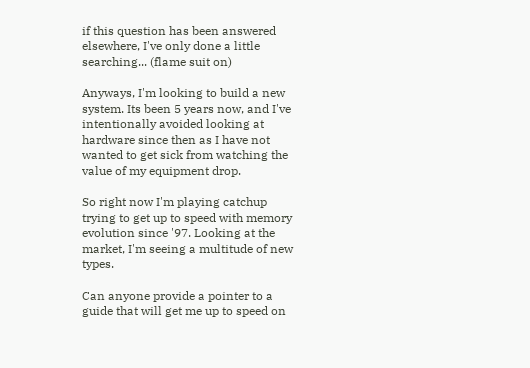if this question has been answered elsewhere, I've only done a little searching... (flame suit on)

Anyways, I'm looking to build a new system. Its been 5 years now, and I've intentionally avoided looking at hardware since then as I have not wanted to get sick from watching the value of my equipment drop.

So right now I'm playing catchup trying to get up to speed with memory evolution since '97. Looking at the market, I'm seeing a multitude of new types.

Can anyone provide a pointer to a guide that will get me up to speed on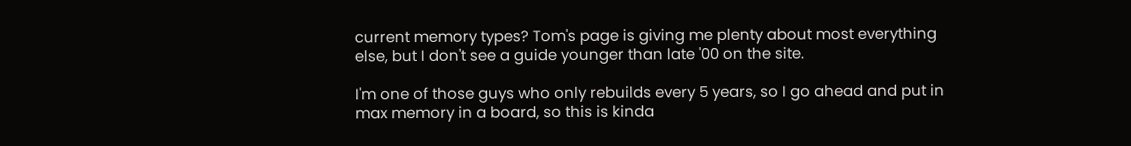current memory types? Tom's page is giving me plenty about most everything else, but I don't see a guide younger than late '00 on the site.

I'm one of those guys who only rebuilds every 5 years, so I go ahead and put in max memory in a board, so this is kinda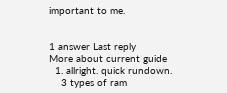important to me.


1 answer Last reply
More about current guide
  1. allright. quick rundown.
    3 types of ram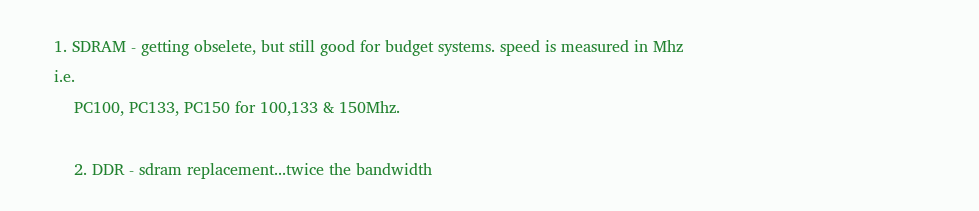1. SDRAM - getting obselete, but still good for budget systems. speed is measured in Mhz i.e.
    PC100, PC133, PC150 for 100,133 & 150Mhz.

    2. DDR - sdram replacement...twice the bandwidth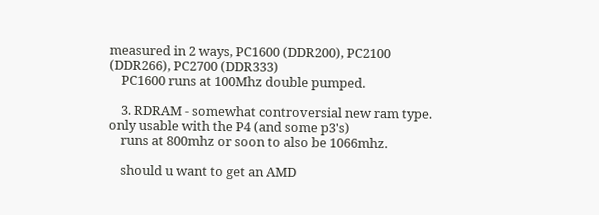measured in 2 ways, PC1600 (DDR200), PC2100 (DDR266), PC2700 (DDR333)
    PC1600 runs at 100Mhz double pumped.

    3. RDRAM - somewhat controversial new ram type. only usable with the P4 (and some p3's)
    runs at 800mhz or soon to also be 1066mhz.

    should u want to get an AMD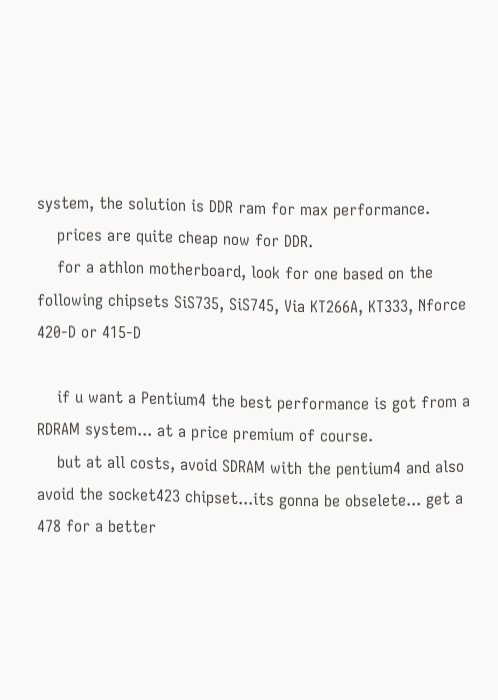system, the solution is DDR ram for max performance.
    prices are quite cheap now for DDR.
    for a athlon motherboard, look for one based on the following chipsets SiS735, SiS745, Via KT266A, KT333, Nforce 420-D or 415-D

    if u want a Pentium4 the best performance is got from a RDRAM system... at a price premium of course.
    but at all costs, avoid SDRAM with the pentium4 and also avoid the socket423 chipset...its gonna be obselete... get a 478 for a better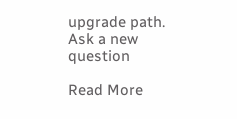upgrade path.
Ask a new question

Read More